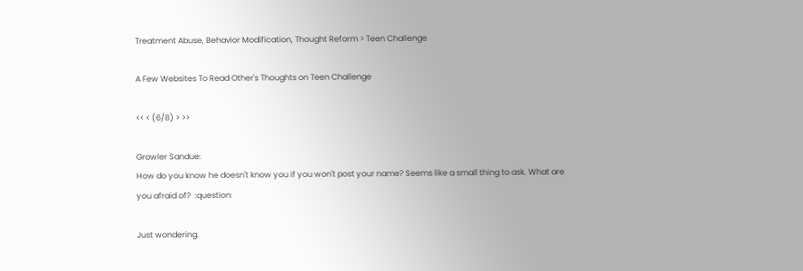Treatment Abuse, Behavior Modification, Thought Reform > Teen Challenge

A Few Websites To Read Other's Thoughts on Teen Challenge

<< < (6/8) > >>

Growler Sandue:
How do you know he doesn't know you if you won't post your name? Seems like a small thing to ask. What are you afraid of?  :question:

Just wondering.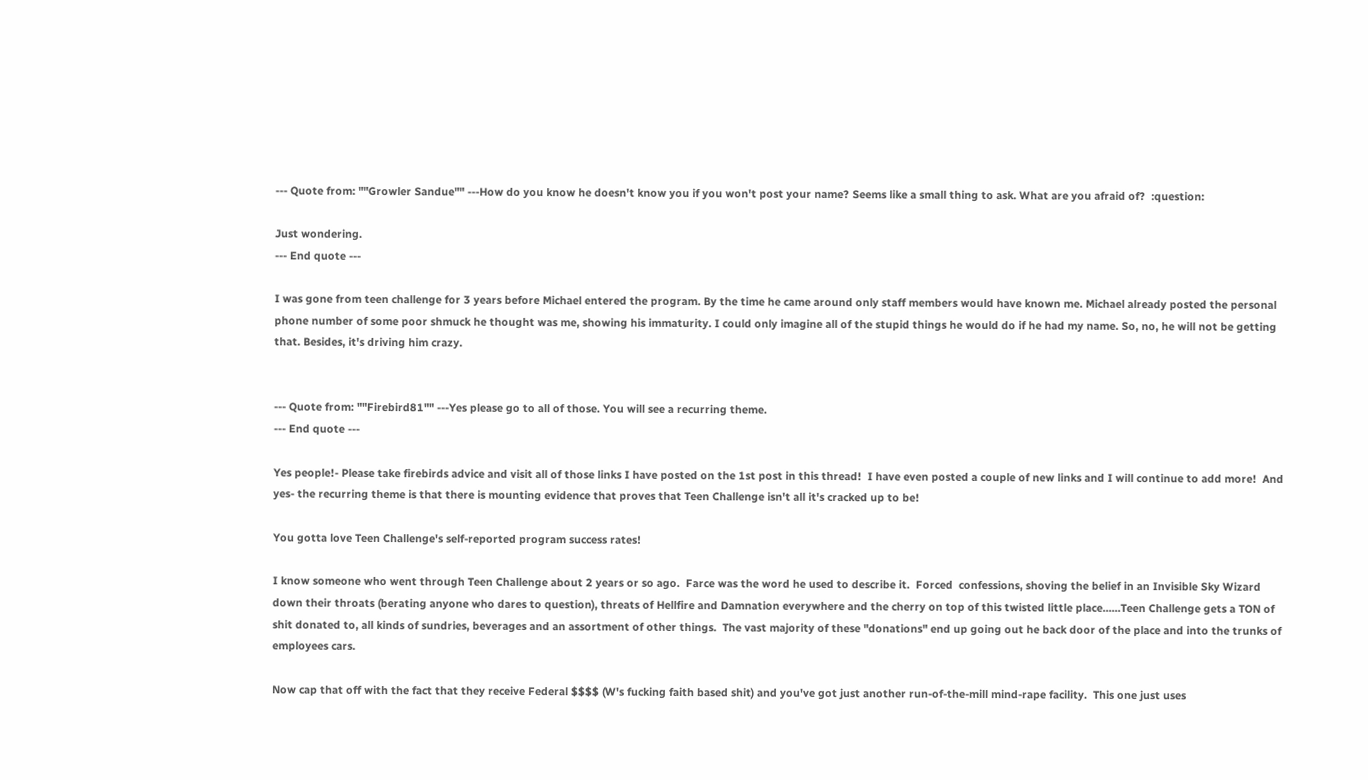--- Quote from: ""Growler Sandue"" ---How do you know he doesn't know you if you won't post your name? Seems like a small thing to ask. What are you afraid of?  :question:

Just wondering.
--- End quote ---

I was gone from teen challenge for 3 years before Michael entered the program. By the time he came around only staff members would have known me. Michael already posted the personal phone number of some poor shmuck he thought was me, showing his immaturity. I could only imagine all of the stupid things he would do if he had my name. So, no, he will not be getting that. Besides, it's driving him crazy.


--- Quote from: ""Firebird81"" ---Yes please go to all of those. You will see a recurring theme.
--- End quote ---

Yes people!- Please take firebirds advice and visit all of those links I have posted on the 1st post in this thread!  I have even posted a couple of new links and I will continue to add more!  And yes- the recurring theme is that there is mounting evidence that proves that Teen Challenge isn't all it's cracked up to be!

You gotta love Teen Challenge's self-reported program success rates!

I know someone who went through Teen Challenge about 2 years or so ago.  Farce was the word he used to describe it.  Forced  confessions, shoving the belief in an Invisible Sky Wizard down their throats (berating anyone who dares to question), threats of Hellfire and Damnation everywhere and the cherry on top of this twisted little place......Teen Challenge gets a TON of shit donated to, all kinds of sundries, beverages and an assortment of other things.  The vast majority of these "donations" end up going out he back door of the place and into the trunks of employees cars.

Now cap that off with the fact that they receive Federal $$$$ (W's fucking faith based shit) and you've got just another run-of-the-mill mind-rape facility.  This one just uses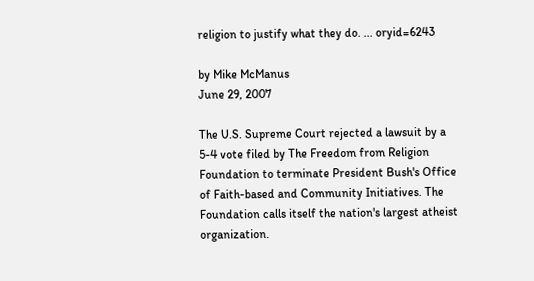religion to justify what they do. ... oryid=6243

by Mike McManus
June 29, 2007

The U.S. Supreme Court rejected a lawsuit by a 5-4 vote filed by The Freedom from Religion Foundation to terminate President Bush's Office of Faith-based and Community Initiatives. The Foundation calls itself the nation's largest atheist organization.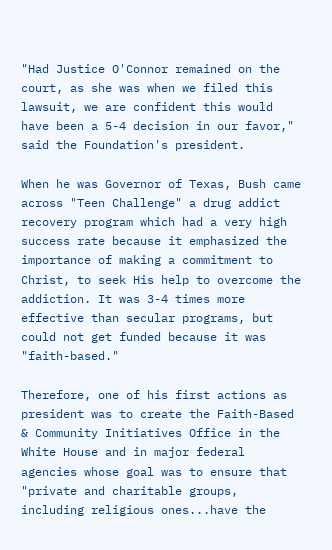"Had Justice O'Connor remained on the court, as she was when we filed this lawsuit, we are confident this would have been a 5-4 decision in our favor," said the Foundation's president.

When he was Governor of Texas, Bush came across "Teen Challenge" a drug addict recovery program which had a very high success rate because it emphasized the importance of making a commitment to Christ, to seek His help to overcome the addiction. It was 3-4 times more effective than secular programs, but could not get funded because it was "faith-based."

Therefore, one of his first actions as president was to create the Faith-Based & Community Initiatives Office in the White House and in major federal agencies whose goal was to ensure that "private and charitable groups, including religious ones...have the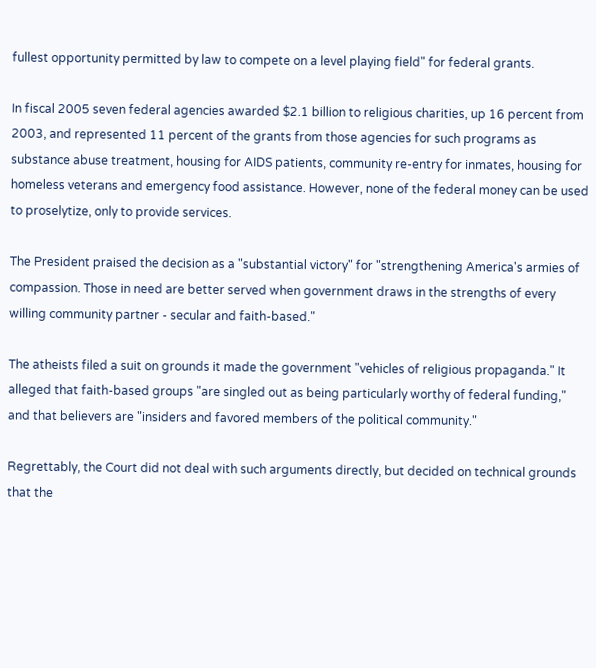fullest opportunity permitted by law to compete on a level playing field" for federal grants.

In fiscal 2005 seven federal agencies awarded $2.1 billion to religious charities, up 16 percent from 2003, and represented 11 percent of the grants from those agencies for such programs as substance abuse treatment, housing for AIDS patients, community re-entry for inmates, housing for homeless veterans and emergency food assistance. However, none of the federal money can be used to proselytize, only to provide services.

The President praised the decision as a "substantial victory" for "strengthening America's armies of compassion. Those in need are better served when government draws in the strengths of every willing community partner - secular and faith-based."

The atheists filed a suit on grounds it made the government "vehicles of religious propaganda." It alleged that faith-based groups "are singled out as being particularly worthy of federal funding," and that believers are "insiders and favored members of the political community."

Regrettably, the Court did not deal with such arguments directly, but decided on technical grounds that the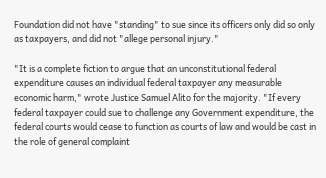Foundation did not have "standing" to sue since its officers only did so only as taxpayers, and did not "allege personal injury."

"It is a complete fiction to argue that an unconstitutional federal expenditure causes an individual federal taxpayer any measurable economic harm," wrote Justice Samuel Alito for the majority. "If every federal taxpayer could sue to challenge any Government expenditure, the federal courts would cease to function as courts of law and would be cast in the role of general complaint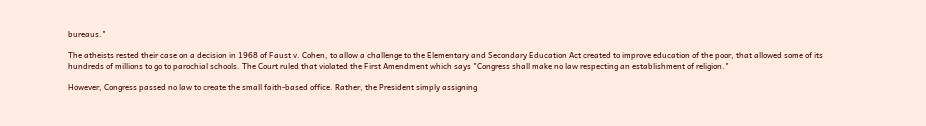bureaus."

The atheists rested their case on a decision in 1968 of Faust v. Cohen, to allow a challenge to the Elementary and Secondary Education Act created to improve education of the poor, that allowed some of its hundreds of millions to go to parochial schools. The Court ruled that violated the First Amendment which says "Congress shall make no law respecting an establishment of religion."

However, Congress passed no law to create the small faith-based office. Rather, the President simply assigning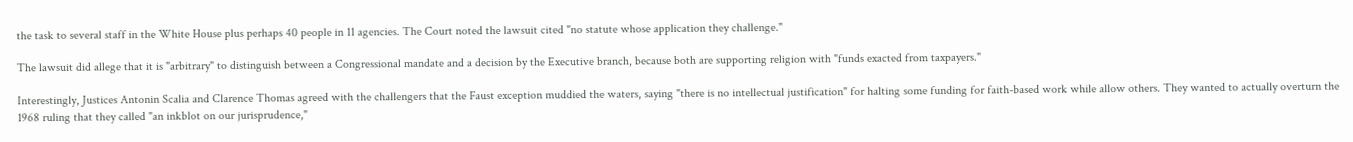the task to several staff in the White House plus perhaps 40 people in 11 agencies. The Court noted the lawsuit cited "no statute whose application they challenge."

The lawsuit did allege that it is "arbitrary" to distinguish between a Congressional mandate and a decision by the Executive branch, because both are supporting religion with "funds exacted from taxpayers."

Interestingly, Justices Antonin Scalia and Clarence Thomas agreed with the challengers that the Faust exception muddied the waters, saying "there is no intellectual justification" for halting some funding for faith-based work while allow others. They wanted to actually overturn the 1968 ruling that they called "an inkblot on our jurisprudence,"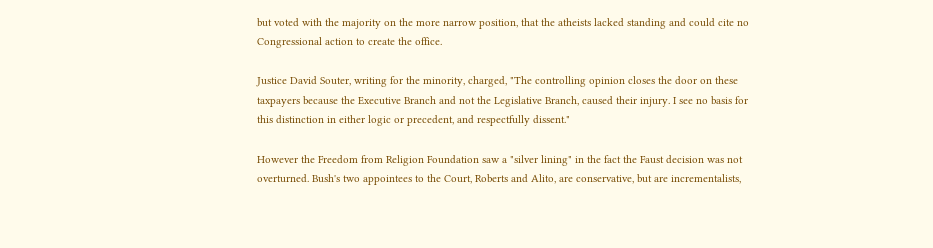but voted with the majority on the more narrow position, that the atheists lacked standing and could cite no Congressional action to create the office.

Justice David Souter, writing for the minority, charged, "The controlling opinion closes the door on these taxpayers because the Executive Branch and not the Legislative Branch, caused their injury. I see no basis for this distinction in either logic or precedent, and respectfully dissent."

However the Freedom from Religion Foundation saw a "silver lining" in the fact the Faust decision was not overturned. Bush's two appointees to the Court, Roberts and Alito, are conservative, but are incrementalists,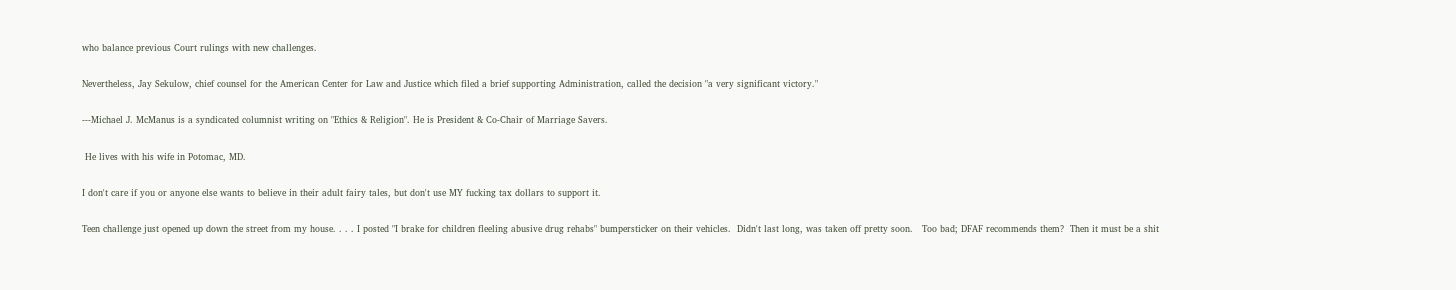who balance previous Court rulings with new challenges.

Nevertheless, Jay Sekulow, chief counsel for the American Center for Law and Justice which filed a brief supporting Administration, called the decision "a very significant victory."

---Michael J. McManus is a syndicated columnist writing on "Ethics & Religion". He is President & Co-Chair of Marriage Savers.

 He lives with his wife in Potomac, MD.

I don't care if you or anyone else wants to believe in their adult fairy tales, but don't use MY fucking tax dollars to support it.

Teen challenge just opened up down the street from my house. . . . I posted "I brake for children fleeling abusive drug rehabs" bumpersticker on their vehicles.  Didn't last long, was taken off pretty soon.   Too bad; DFAF recommends them?  Then it must be a shit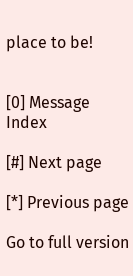place to be!


[0] Message Index

[#] Next page

[*] Previous page

Go to full version